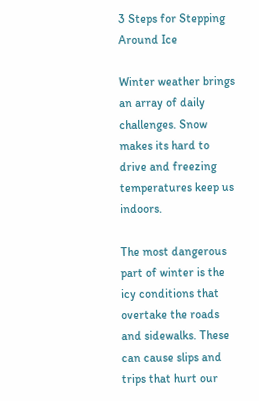3 Steps for Stepping Around Ice

Winter weather brings an array of daily challenges. Snow makes its hard to drive and freezing temperatures keep us indoors.

The most dangerous part of winter is the icy conditions that overtake the roads and sidewalks. These can cause slips and trips that hurt our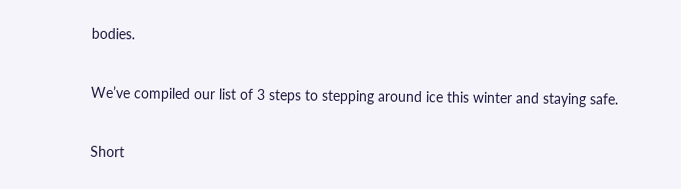bodies.

We’ve compiled our list of 3 steps to stepping around ice this winter and staying safe.

Short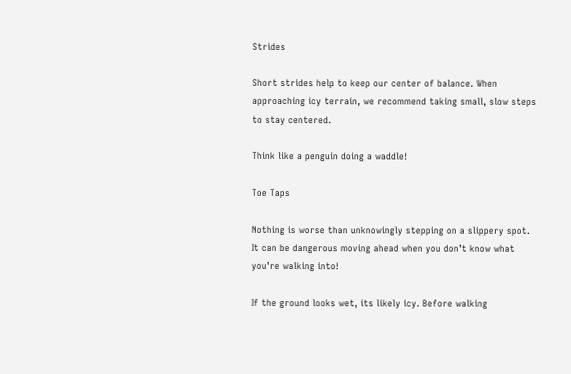Strides

Short strides help to keep our center of balance. When approaching icy terrain, we recommend taking small, slow steps to stay centered.

Think like a penguin doing a waddle!

Toe Taps

Nothing is worse than unknowingly stepping on a slippery spot. It can be dangerous moving ahead when you don’t know what you’re walking into!

If the ground looks wet, its likely icy. Before walking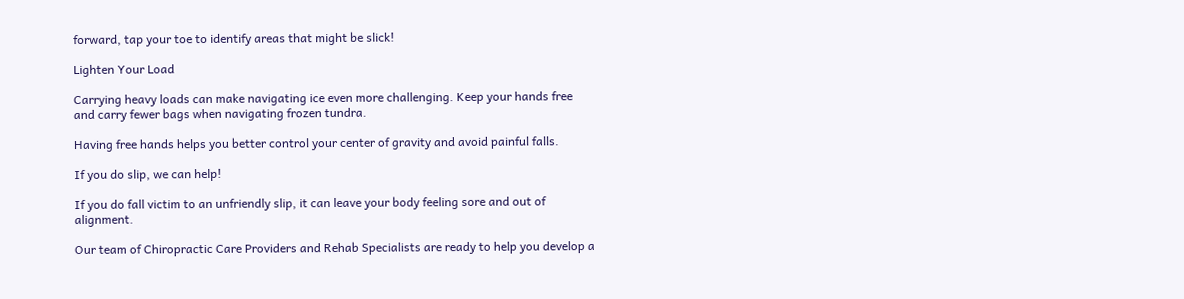forward, tap your toe to identify areas that might be slick!

Lighten Your Load

Carrying heavy loads can make navigating ice even more challenging. Keep your hands free and carry fewer bags when navigating frozen tundra.

Having free hands helps you better control your center of gravity and avoid painful falls.

If you do slip, we can help!

If you do fall victim to an unfriendly slip, it can leave your body feeling sore and out of alignment.

Our team of Chiropractic Care Providers and Rehab Specialists are ready to help you develop a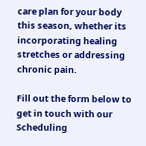care plan for your body this season, whether its incorporating healing stretches or addressing chronic pain.

Fill out the form below to get in touch with our Scheduling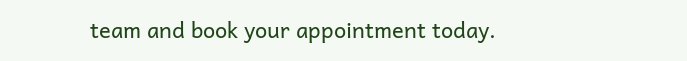team and book your appointment today.